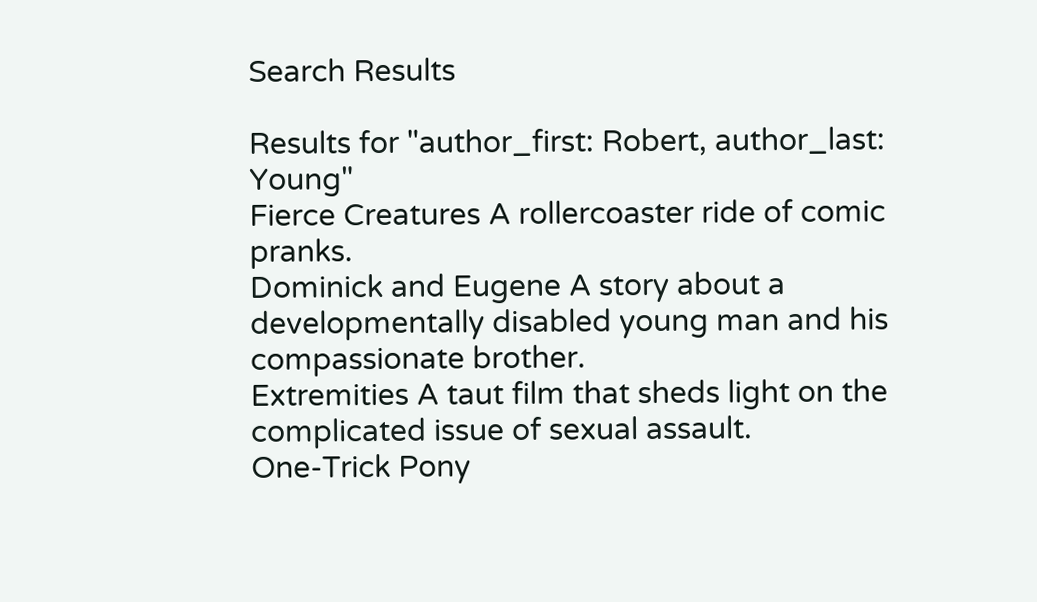Search Results

Results for "author_first: Robert, author_last: Young"
Fierce Creatures A rollercoaster ride of comic pranks.
Dominick and Eugene A story about a developmentally disabled young man and his compassionate brother.
Extremities A taut film that sheds light on the complicated issue of sexual assault.
One-Trick Pony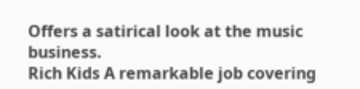Offers a satirical look at the music business.
Rich Kids A remarkable job covering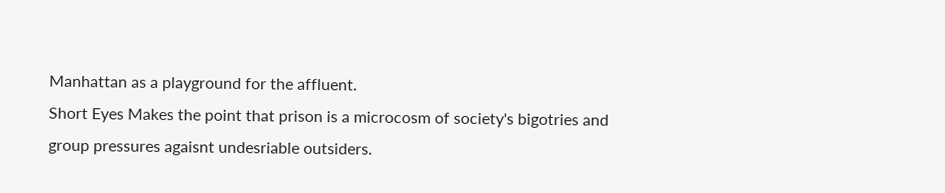Manhattan as a playground for the affluent.
Short Eyes Makes the point that prison is a microcosm of society's bigotries and group pressures agaisnt undesriable outsiders.